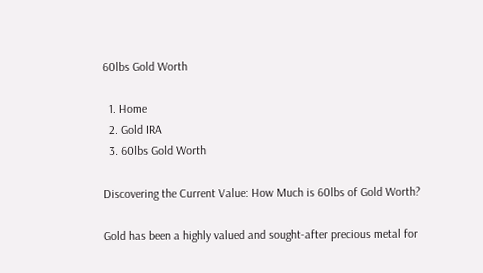60lbs Gold Worth

  1. Home
  2. Gold IRA
  3. 60lbs Gold Worth

Discovering the Current Value: How Much is 60lbs of Gold Worth?

Gold has been a highly valued and sought-after precious metal for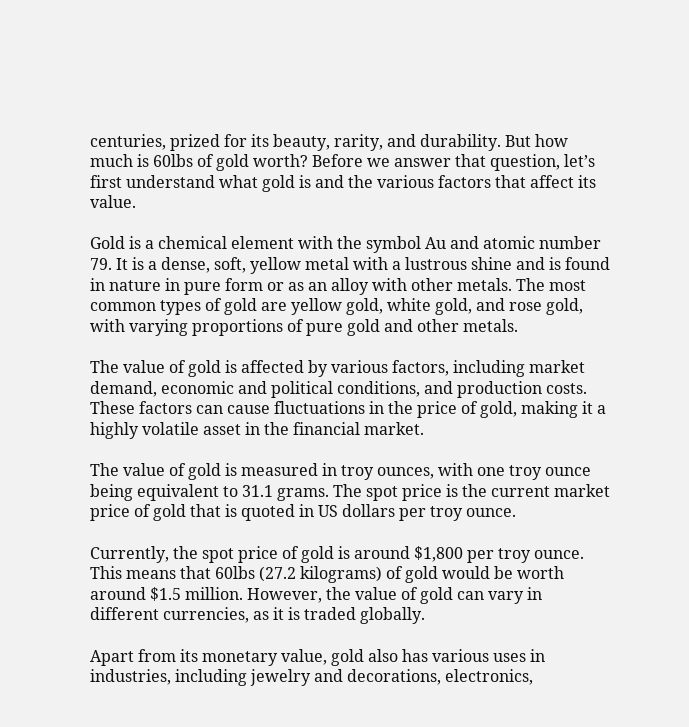centuries, prized for its beauty, rarity, and durability. But how much is 60lbs of gold worth? Before we answer that question, let’s first understand what gold is and the various factors that affect its value.

Gold is a chemical element with the symbol Au and atomic number 79. It is a dense, soft, yellow metal with a lustrous shine and is found in nature in pure form or as an alloy with other metals. The most common types of gold are yellow gold, white gold, and rose gold, with varying proportions of pure gold and other metals.

The value of gold is affected by various factors, including market demand, economic and political conditions, and production costs. These factors can cause fluctuations in the price of gold, making it a highly volatile asset in the financial market.

The value of gold is measured in troy ounces, with one troy ounce being equivalent to 31.1 grams. The spot price is the current market price of gold that is quoted in US dollars per troy ounce.

Currently, the spot price of gold is around $1,800 per troy ounce. This means that 60lbs (27.2 kilograms) of gold would be worth around $1.5 million. However, the value of gold can vary in different currencies, as it is traded globally.

Apart from its monetary value, gold also has various uses in industries, including jewelry and decorations, electronics,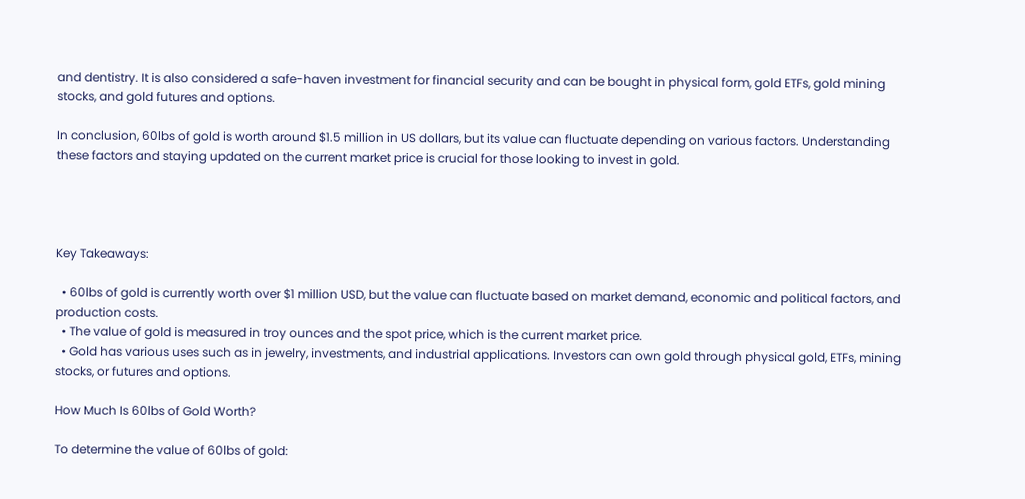and dentistry. It is also considered a safe-haven investment for financial security and can be bought in physical form, gold ETFs, gold mining stocks, and gold futures and options.

In conclusion, 60lbs of gold is worth around $1.5 million in US dollars, but its value can fluctuate depending on various factors. Understanding these factors and staying updated on the current market price is crucial for those looking to invest in gold.




Key Takeaways:

  • 60lbs of gold is currently worth over $1 million USD, but the value can fluctuate based on market demand, economic and political factors, and production costs.
  • The value of gold is measured in troy ounces and the spot price, which is the current market price.
  • Gold has various uses such as in jewelry, investments, and industrial applications. Investors can own gold through physical gold, ETFs, mining stocks, or futures and options.

How Much Is 60lbs of Gold Worth?

To determine the value of 60lbs of gold: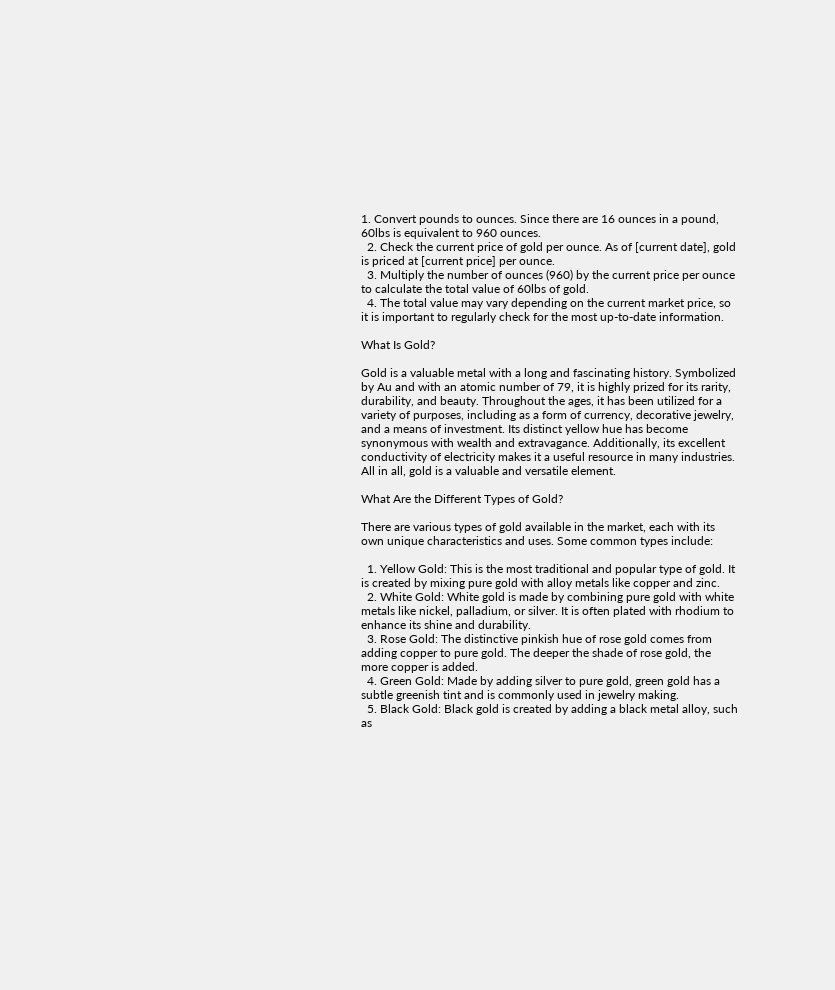1. Convert pounds to ounces. Since there are 16 ounces in a pound, 60lbs is equivalent to 960 ounces.
  2. Check the current price of gold per ounce. As of [current date], gold is priced at [current price] per ounce.
  3. Multiply the number of ounces (960) by the current price per ounce to calculate the total value of 60lbs of gold.
  4. The total value may vary depending on the current market price, so it is important to regularly check for the most up-to-date information.

What Is Gold?

Gold is a valuable metal with a long and fascinating history. Symbolized by Au and with an atomic number of 79, it is highly prized for its rarity, durability, and beauty. Throughout the ages, it has been utilized for a variety of purposes, including as a form of currency, decorative jewelry, and a means of investment. Its distinct yellow hue has become synonymous with wealth and extravagance. Additionally, its excellent conductivity of electricity makes it a useful resource in many industries. All in all, gold is a valuable and versatile element.

What Are the Different Types of Gold?

There are various types of gold available in the market, each with its own unique characteristics and uses. Some common types include:

  1. Yellow Gold: This is the most traditional and popular type of gold. It is created by mixing pure gold with alloy metals like copper and zinc.
  2. White Gold: White gold is made by combining pure gold with white metals like nickel, palladium, or silver. It is often plated with rhodium to enhance its shine and durability.
  3. Rose Gold: The distinctive pinkish hue of rose gold comes from adding copper to pure gold. The deeper the shade of rose gold, the more copper is added.
  4. Green Gold: Made by adding silver to pure gold, green gold has a subtle greenish tint and is commonly used in jewelry making.
  5. Black Gold: Black gold is created by adding a black metal alloy, such as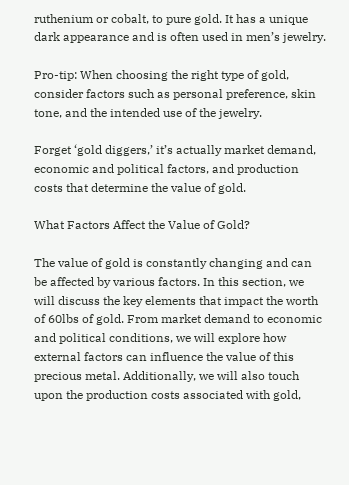ruthenium or cobalt, to pure gold. It has a unique dark appearance and is often used in men’s jewelry.

Pro-tip: When choosing the right type of gold, consider factors such as personal preference, skin tone, and the intended use of the jewelry.

Forget ‘gold diggers,’ it’s actually market demand, economic and political factors, and production costs that determine the value of gold.

What Factors Affect the Value of Gold?

The value of gold is constantly changing and can be affected by various factors. In this section, we will discuss the key elements that impact the worth of 60lbs of gold. From market demand to economic and political conditions, we will explore how external factors can influence the value of this precious metal. Additionally, we will also touch upon the production costs associated with gold,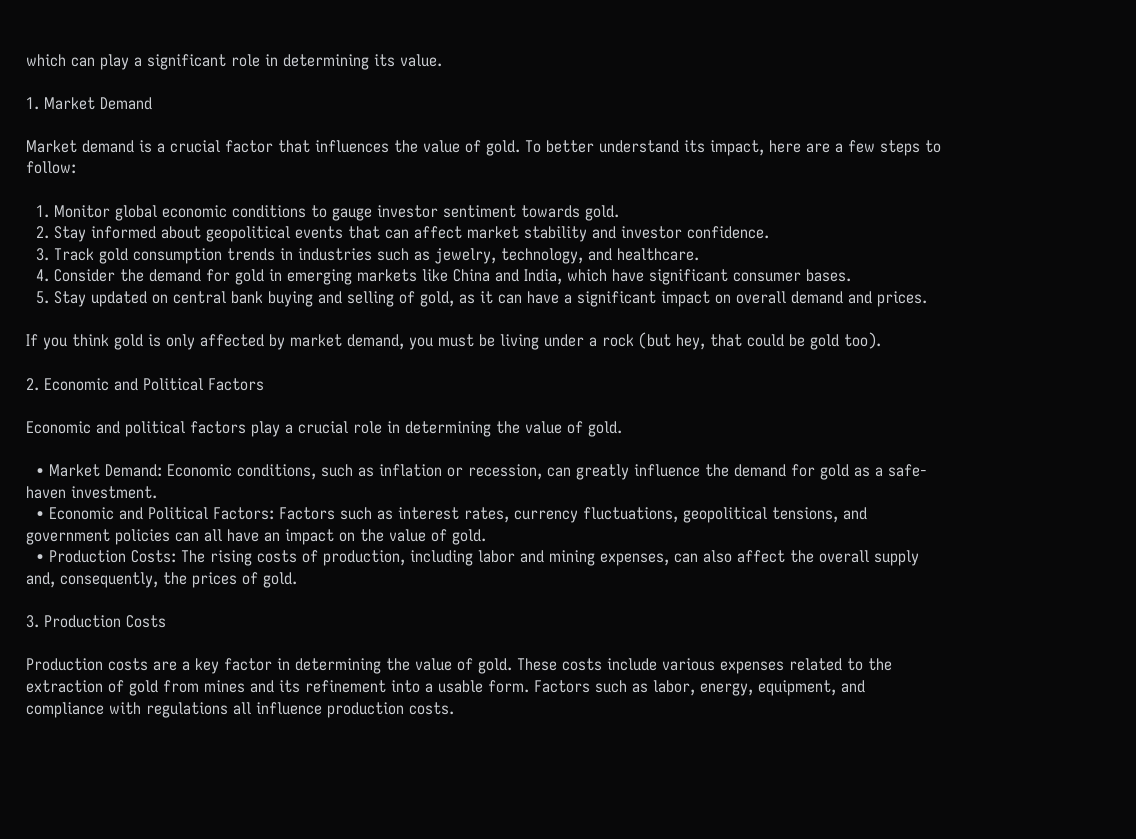which can play a significant role in determining its value.

1. Market Demand

Market demand is a crucial factor that influences the value of gold. To better understand its impact, here are a few steps to follow:

  1. Monitor global economic conditions to gauge investor sentiment towards gold.
  2. Stay informed about geopolitical events that can affect market stability and investor confidence.
  3. Track gold consumption trends in industries such as jewelry, technology, and healthcare.
  4. Consider the demand for gold in emerging markets like China and India, which have significant consumer bases.
  5. Stay updated on central bank buying and selling of gold, as it can have a significant impact on overall demand and prices.

If you think gold is only affected by market demand, you must be living under a rock (but hey, that could be gold too).

2. Economic and Political Factors

Economic and political factors play a crucial role in determining the value of gold.

  • Market Demand: Economic conditions, such as inflation or recession, can greatly influence the demand for gold as a safe-haven investment.
  • Economic and Political Factors: Factors such as interest rates, currency fluctuations, geopolitical tensions, and government policies can all have an impact on the value of gold.
  • Production Costs: The rising costs of production, including labor and mining expenses, can also affect the overall supply and, consequently, the prices of gold.

3. Production Costs

Production costs are a key factor in determining the value of gold. These costs include various expenses related to the extraction of gold from mines and its refinement into a usable form. Factors such as labor, energy, equipment, and compliance with regulations all influence production costs.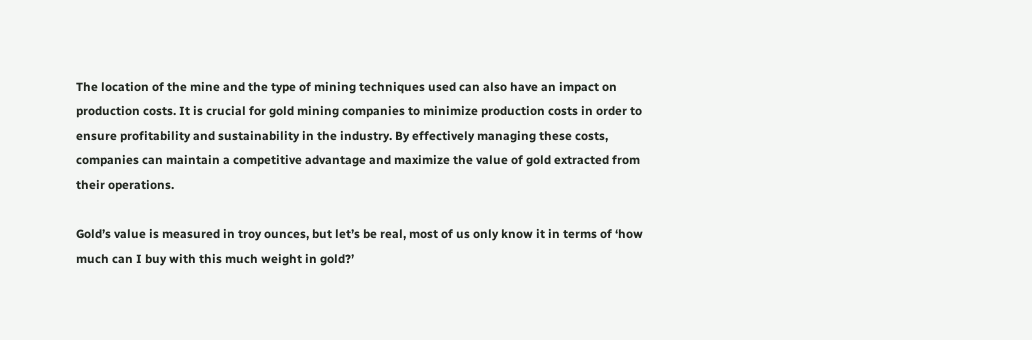The location of the mine and the type of mining techniques used can also have an impact on production costs. It is crucial for gold mining companies to minimize production costs in order to ensure profitability and sustainability in the industry. By effectively managing these costs, companies can maintain a competitive advantage and maximize the value of gold extracted from their operations.

Gold’s value is measured in troy ounces, but let’s be real, most of us only know it in terms of ‘how much can I buy with this much weight in gold?’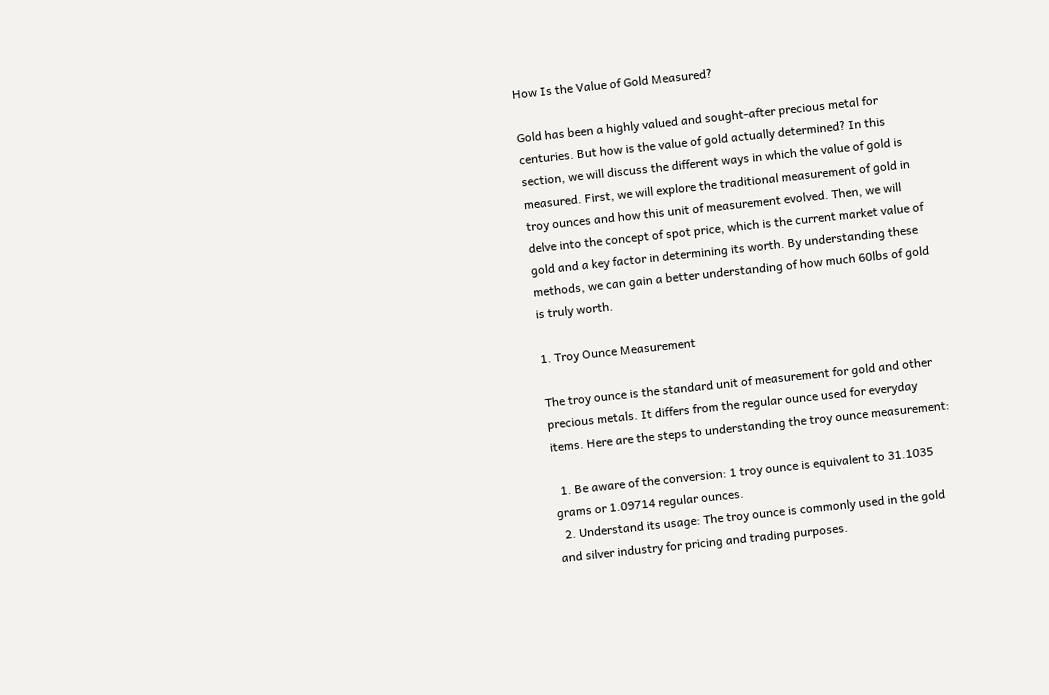How Is the Value of Gold Measured?

Gold has been a highly valued and sought-after precious metal for centuries. But how is the value of gold actually determined? In this section, we will discuss the different ways in which the value of gold is measured. First, we will explore the traditional measurement of gold in troy ounces and how this unit of measurement evolved. Then, we will delve into the concept of spot price, which is the current market value of gold and a key factor in determining its worth. By understanding these methods, we can gain a better understanding of how much 60lbs of gold is truly worth.

1. Troy Ounce Measurement

The troy ounce is the standard unit of measurement for gold and other precious metals. It differs from the regular ounce used for everyday items. Here are the steps to understanding the troy ounce measurement:

  1. Be aware of the conversion: 1 troy ounce is equivalent to 31.1035 grams or 1.09714 regular ounces.
  2. Understand its usage: The troy ounce is commonly used in the gold and silver industry for pricing and trading purposes.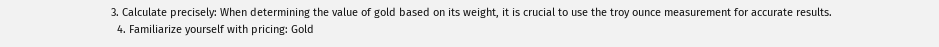3. Calculate precisely: When determining the value of gold based on its weight, it is crucial to use the troy ounce measurement for accurate results.
  4. Familiarize yourself with pricing: Gold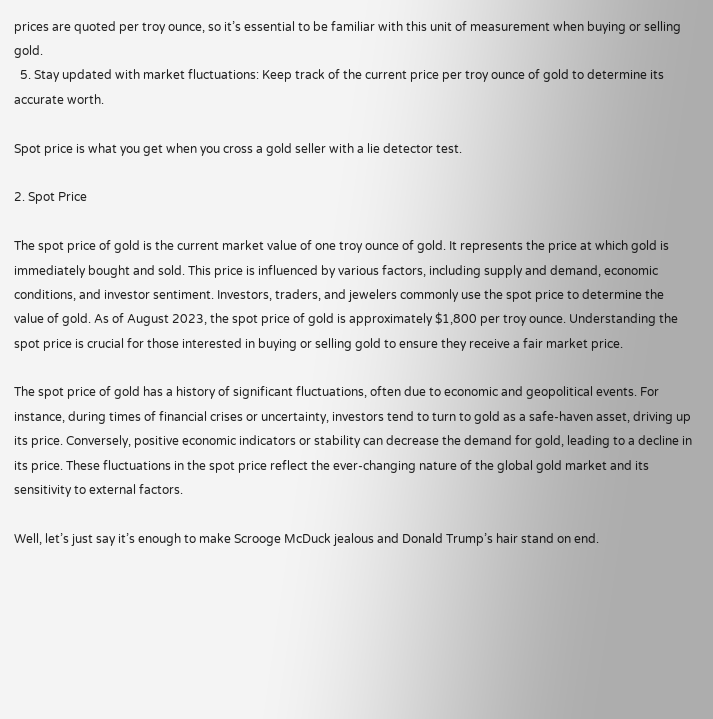prices are quoted per troy ounce, so it’s essential to be familiar with this unit of measurement when buying or selling gold.
  5. Stay updated with market fluctuations: Keep track of the current price per troy ounce of gold to determine its accurate worth.

Spot price is what you get when you cross a gold seller with a lie detector test.

2. Spot Price

The spot price of gold is the current market value of one troy ounce of gold. It represents the price at which gold is immediately bought and sold. This price is influenced by various factors, including supply and demand, economic conditions, and investor sentiment. Investors, traders, and jewelers commonly use the spot price to determine the value of gold. As of August 2023, the spot price of gold is approximately $1,800 per troy ounce. Understanding the spot price is crucial for those interested in buying or selling gold to ensure they receive a fair market price.

The spot price of gold has a history of significant fluctuations, often due to economic and geopolitical events. For instance, during times of financial crises or uncertainty, investors tend to turn to gold as a safe-haven asset, driving up its price. Conversely, positive economic indicators or stability can decrease the demand for gold, leading to a decline in its price. These fluctuations in the spot price reflect the ever-changing nature of the global gold market and its sensitivity to external factors.

Well, let’s just say it’s enough to make Scrooge McDuck jealous and Donald Trump’s hair stand on end.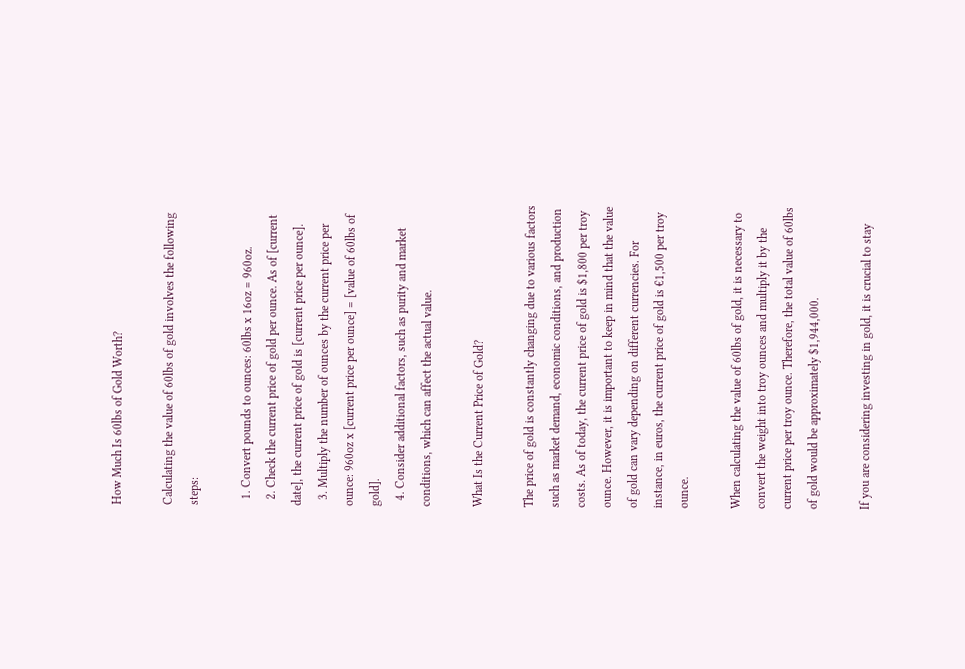How Much Is 60lbs of Gold Worth?

Calculating the value of 60lbs of gold involves the following steps:

  1. Convert pounds to ounces: 60lbs x 16oz = 960oz.
  2. Check the current price of gold per ounce. As of [current date], the current price of gold is [current price per ounce].
  3. Multiply the number of ounces by the current price per ounce: 960oz x [current price per ounce] = [value of 60lbs of gold].
  4. Consider additional factors, such as purity and market conditions, which can affect the actual value.

What Is the Current Price of Gold?

The price of gold is constantly changing due to various factors such as market demand, economic conditions, and production costs. As of today, the current price of gold is $1,800 per troy ounce. However, it is important to keep in mind that the value of gold can vary depending on different currencies. For instance, in euros, the current price of gold is €1,500 per troy ounce.

When calculating the value of 60lbs of gold, it is necessary to convert the weight into troy ounces and multiply it by the current price per troy ounce. Therefore, the total value of 60lbs of gold would be approximately $1,944,000.

If you are considering investing in gold, it is crucial to stay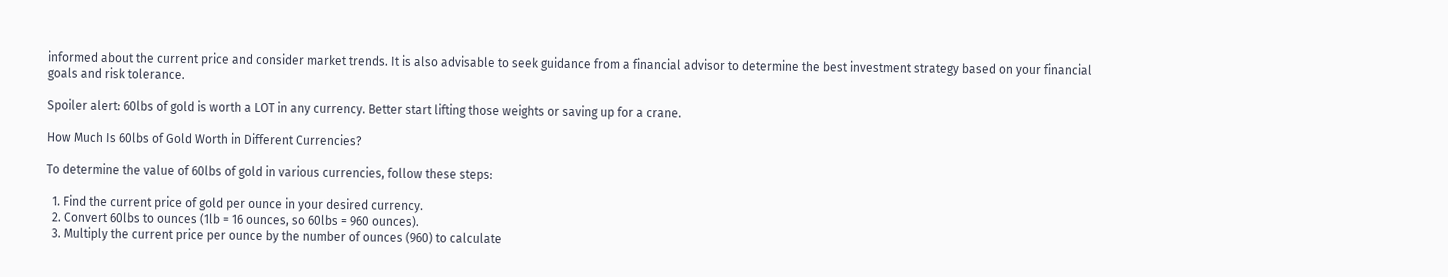informed about the current price and consider market trends. It is also advisable to seek guidance from a financial advisor to determine the best investment strategy based on your financial goals and risk tolerance.

Spoiler alert: 60lbs of gold is worth a LOT in any currency. Better start lifting those weights or saving up for a crane.

How Much Is 60lbs of Gold Worth in Different Currencies?

To determine the value of 60lbs of gold in various currencies, follow these steps:

  1. Find the current price of gold per ounce in your desired currency.
  2. Convert 60lbs to ounces (1lb = 16 ounces, so 60lbs = 960 ounces).
  3. Multiply the current price per ounce by the number of ounces (960) to calculate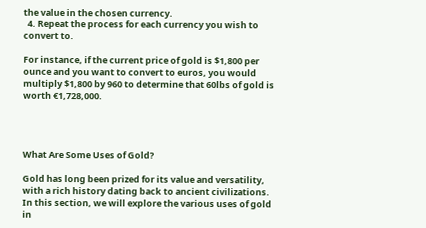the value in the chosen currency.
  4. Repeat the process for each currency you wish to convert to.

For instance, if the current price of gold is $1,800 per ounce and you want to convert to euros, you would multiply $1,800 by 960 to determine that 60lbs of gold is worth €1,728,000.




What Are Some Uses of Gold?

Gold has long been prized for its value and versatility, with a rich history dating back to ancient civilizations. In this section, we will explore the various uses of gold in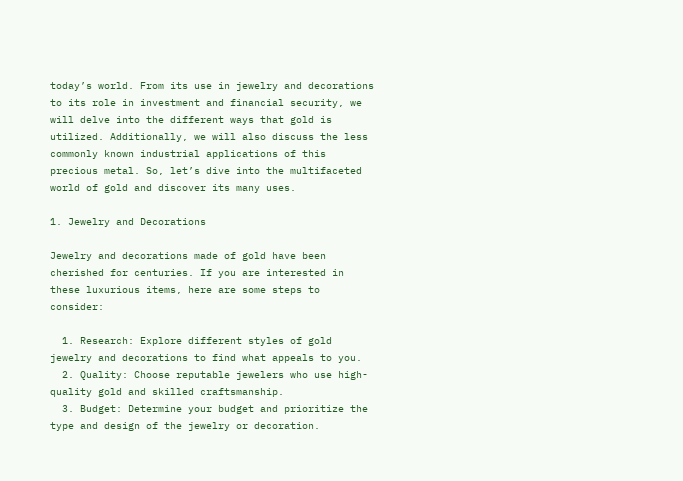today’s world. From its use in jewelry and decorations to its role in investment and financial security, we will delve into the different ways that gold is utilized. Additionally, we will also discuss the less commonly known industrial applications of this precious metal. So, let’s dive into the multifaceted world of gold and discover its many uses.

1. Jewelry and Decorations

Jewelry and decorations made of gold have been cherished for centuries. If you are interested in these luxurious items, here are some steps to consider:

  1. Research: Explore different styles of gold jewelry and decorations to find what appeals to you.
  2. Quality: Choose reputable jewelers who use high-quality gold and skilled craftsmanship.
  3. Budget: Determine your budget and prioritize the type and design of the jewelry or decoration.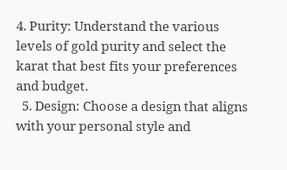4. Purity: Understand the various levels of gold purity and select the karat that best fits your preferences and budget.
  5. Design: Choose a design that aligns with your personal style and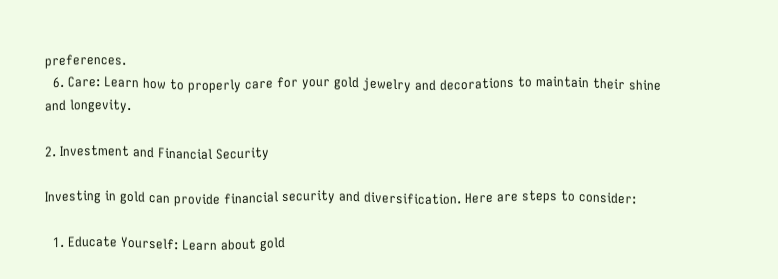preferences.
  6. Care: Learn how to properly care for your gold jewelry and decorations to maintain their shine and longevity.

2. Investment and Financial Security

Investing in gold can provide financial security and diversification. Here are steps to consider:

  1. Educate Yourself: Learn about gold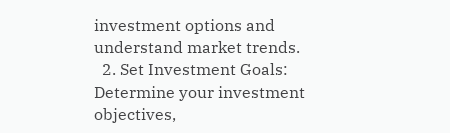investment options and understand market trends.
  2. Set Investment Goals: Determine your investment objectives,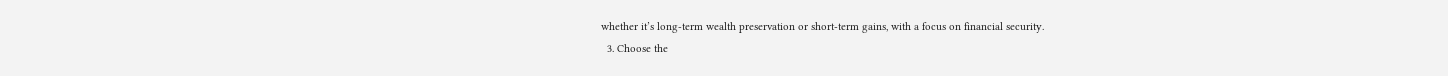whether it’s long-term wealth preservation or short-term gains, with a focus on financial security.
  3. Choose the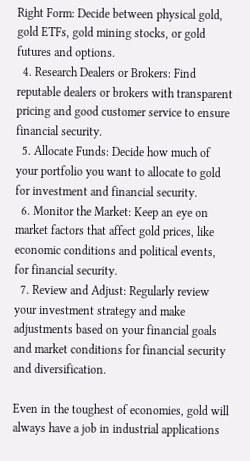Right Form: Decide between physical gold, gold ETFs, gold mining stocks, or gold futures and options.
  4. Research Dealers or Brokers: Find reputable dealers or brokers with transparent pricing and good customer service to ensure financial security.
  5. Allocate Funds: Decide how much of your portfolio you want to allocate to gold for investment and financial security.
  6. Monitor the Market: Keep an eye on market factors that affect gold prices, like economic conditions and political events, for financial security.
  7. Review and Adjust: Regularly review your investment strategy and make adjustments based on your financial goals and market conditions for financial security and diversification.

Even in the toughest of economies, gold will always have a job in industrial applications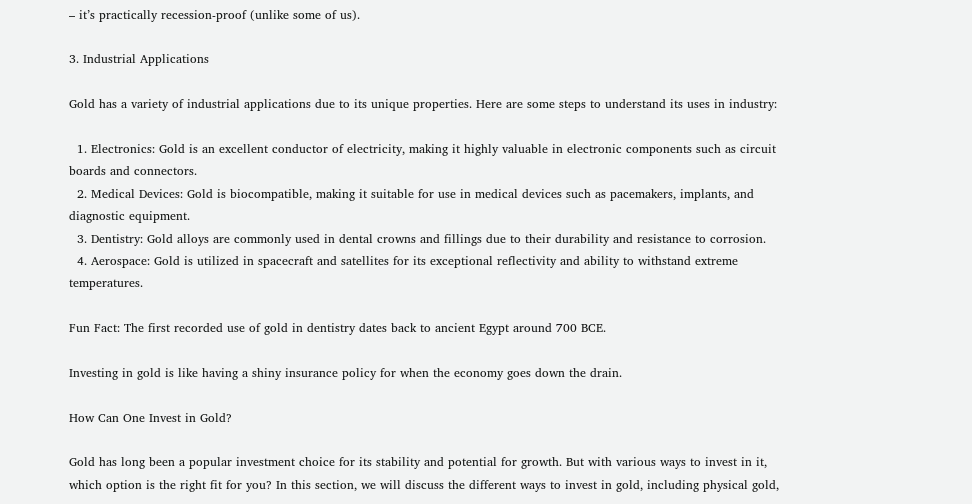– it’s practically recession-proof (unlike some of us).

3. Industrial Applications

Gold has a variety of industrial applications due to its unique properties. Here are some steps to understand its uses in industry:

  1. Electronics: Gold is an excellent conductor of electricity, making it highly valuable in electronic components such as circuit boards and connectors.
  2. Medical Devices: Gold is biocompatible, making it suitable for use in medical devices such as pacemakers, implants, and diagnostic equipment.
  3. Dentistry: Gold alloys are commonly used in dental crowns and fillings due to their durability and resistance to corrosion.
  4. Aerospace: Gold is utilized in spacecraft and satellites for its exceptional reflectivity and ability to withstand extreme temperatures.

Fun Fact: The first recorded use of gold in dentistry dates back to ancient Egypt around 700 BCE.

Investing in gold is like having a shiny insurance policy for when the economy goes down the drain.

How Can One Invest in Gold?

Gold has long been a popular investment choice for its stability and potential for growth. But with various ways to invest in it, which option is the right fit for you? In this section, we will discuss the different ways to invest in gold, including physical gold,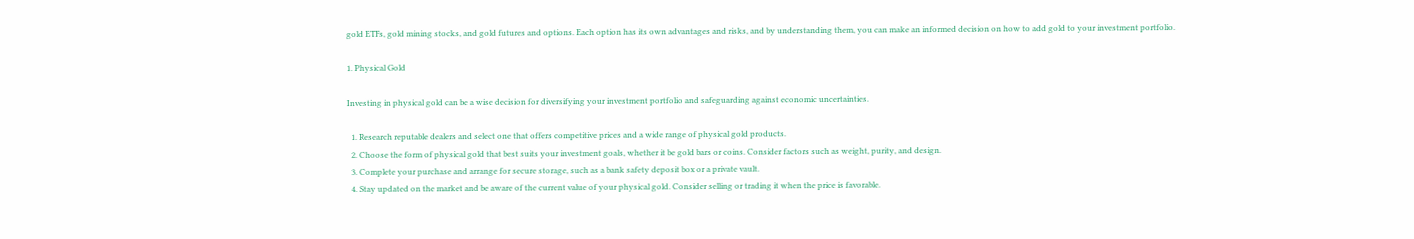gold ETFs, gold mining stocks, and gold futures and options. Each option has its own advantages and risks, and by understanding them, you can make an informed decision on how to add gold to your investment portfolio.

1. Physical Gold

Investing in physical gold can be a wise decision for diversifying your investment portfolio and safeguarding against economic uncertainties.

  1. Research reputable dealers and select one that offers competitive prices and a wide range of physical gold products.
  2. Choose the form of physical gold that best suits your investment goals, whether it be gold bars or coins. Consider factors such as weight, purity, and design.
  3. Complete your purchase and arrange for secure storage, such as a bank safety deposit box or a private vault.
  4. Stay updated on the market and be aware of the current value of your physical gold. Consider selling or trading it when the price is favorable.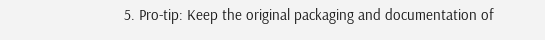5. Pro-tip: Keep the original packaging and documentation of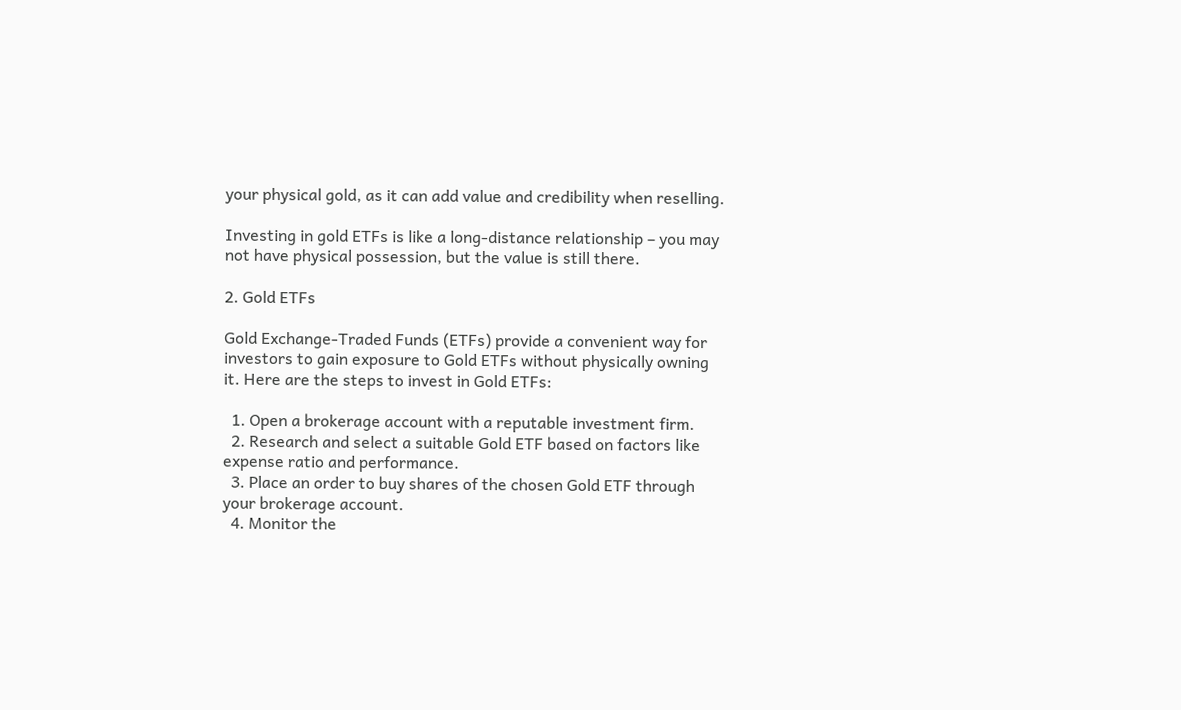your physical gold, as it can add value and credibility when reselling.

Investing in gold ETFs is like a long-distance relationship – you may not have physical possession, but the value is still there.

2. Gold ETFs

Gold Exchange-Traded Funds (ETFs) provide a convenient way for investors to gain exposure to Gold ETFs without physically owning it. Here are the steps to invest in Gold ETFs:

  1. Open a brokerage account with a reputable investment firm.
  2. Research and select a suitable Gold ETF based on factors like expense ratio and performance.
  3. Place an order to buy shares of the chosen Gold ETF through your brokerage account.
  4. Monitor the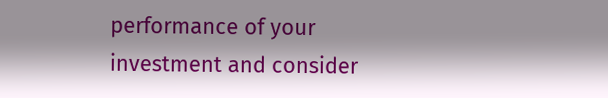performance of your investment and consider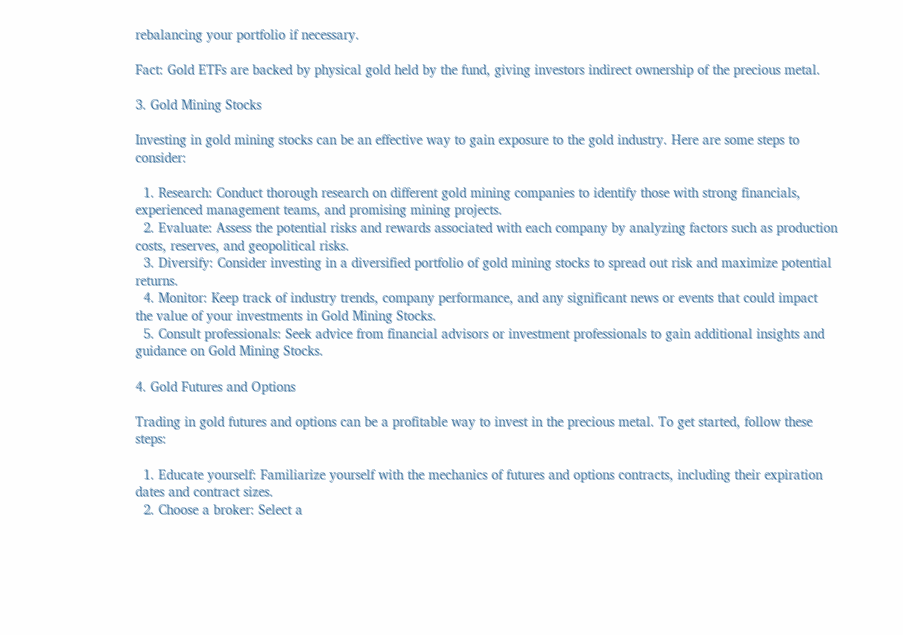rebalancing your portfolio if necessary.

Fact: Gold ETFs are backed by physical gold held by the fund, giving investors indirect ownership of the precious metal.

3. Gold Mining Stocks

Investing in gold mining stocks can be an effective way to gain exposure to the gold industry. Here are some steps to consider:

  1. Research: Conduct thorough research on different gold mining companies to identify those with strong financials, experienced management teams, and promising mining projects.
  2. Evaluate: Assess the potential risks and rewards associated with each company by analyzing factors such as production costs, reserves, and geopolitical risks.
  3. Diversify: Consider investing in a diversified portfolio of gold mining stocks to spread out risk and maximize potential returns.
  4. Monitor: Keep track of industry trends, company performance, and any significant news or events that could impact the value of your investments in Gold Mining Stocks.
  5. Consult professionals: Seek advice from financial advisors or investment professionals to gain additional insights and guidance on Gold Mining Stocks.

4. Gold Futures and Options

Trading in gold futures and options can be a profitable way to invest in the precious metal. To get started, follow these steps:

  1. Educate yourself: Familiarize yourself with the mechanics of futures and options contracts, including their expiration dates and contract sizes.
  2. Choose a broker: Select a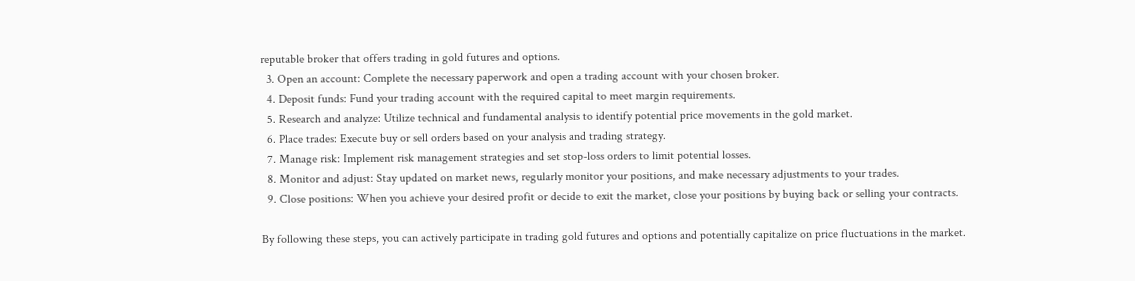reputable broker that offers trading in gold futures and options.
  3. Open an account: Complete the necessary paperwork and open a trading account with your chosen broker.
  4. Deposit funds: Fund your trading account with the required capital to meet margin requirements.
  5. Research and analyze: Utilize technical and fundamental analysis to identify potential price movements in the gold market.
  6. Place trades: Execute buy or sell orders based on your analysis and trading strategy.
  7. Manage risk: Implement risk management strategies and set stop-loss orders to limit potential losses.
  8. Monitor and adjust: Stay updated on market news, regularly monitor your positions, and make necessary adjustments to your trades.
  9. Close positions: When you achieve your desired profit or decide to exit the market, close your positions by buying back or selling your contracts.

By following these steps, you can actively participate in trading gold futures and options and potentially capitalize on price fluctuations in the market.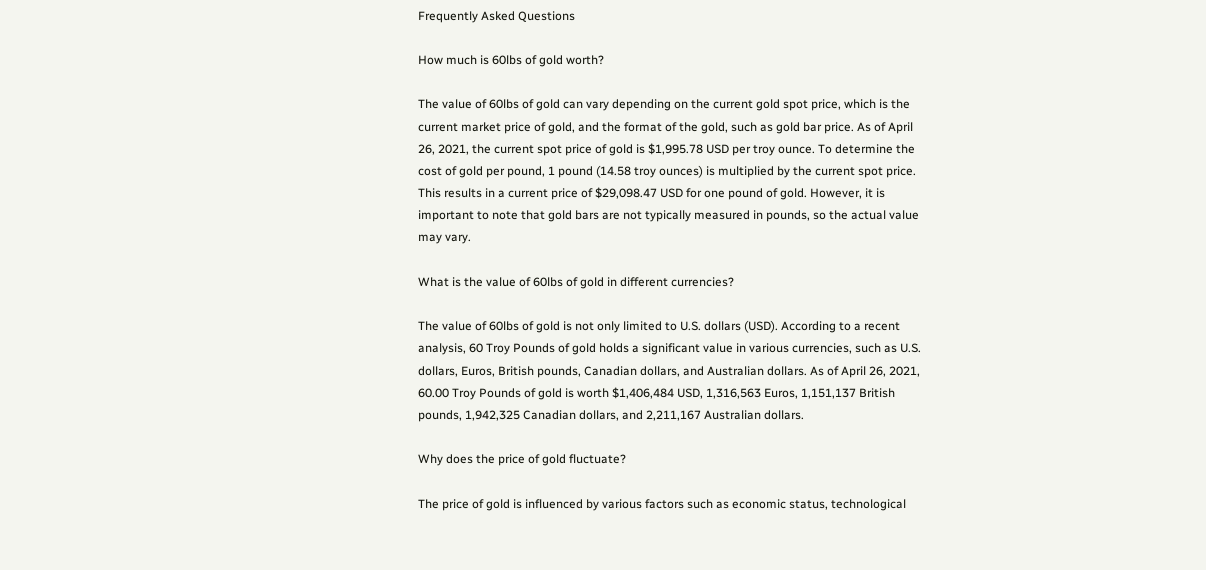Frequently Asked Questions

How much is 60lbs of gold worth?

The value of 60lbs of gold can vary depending on the current gold spot price, which is the current market price of gold, and the format of the gold, such as gold bar price. As of April 26, 2021, the current spot price of gold is $1,995.78 USD per troy ounce. To determine the cost of gold per pound, 1 pound (14.58 troy ounces) is multiplied by the current spot price. This results in a current price of $29,098.47 USD for one pound of gold. However, it is important to note that gold bars are not typically measured in pounds, so the actual value may vary.

What is the value of 60lbs of gold in different currencies?

The value of 60lbs of gold is not only limited to U.S. dollars (USD). According to a recent analysis, 60 Troy Pounds of gold holds a significant value in various currencies, such as U.S. dollars, Euros, British pounds, Canadian dollars, and Australian dollars. As of April 26, 2021, 60.00 Troy Pounds of gold is worth $1,406,484 USD, 1,316,563 Euros, 1,151,137 British pounds, 1,942,325 Canadian dollars, and 2,211,167 Australian dollars.

Why does the price of gold fluctuate?

The price of gold is influenced by various factors such as economic status, technological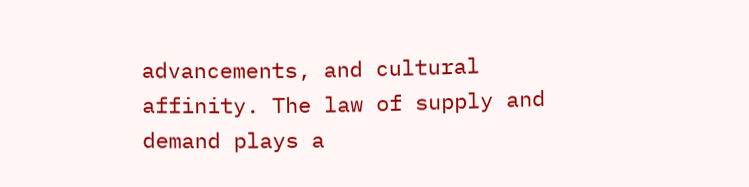advancements, and cultural affinity. The law of supply and demand plays a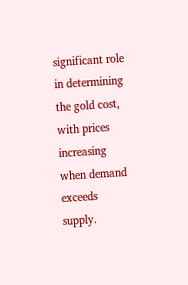significant role in determining the gold cost, with prices increasing when demand exceeds supply.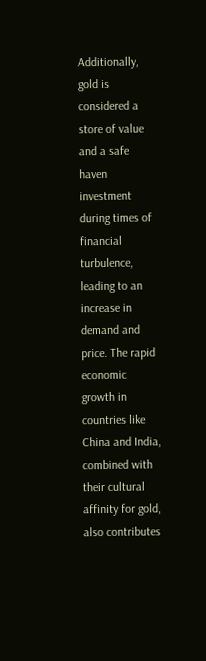Additionally, gold is considered a store of value and a safe haven investment during times of financial turbulence, leading to an increase in demand and price. The rapid economic growth in countries like China and India, combined with their cultural affinity for gold, also contributes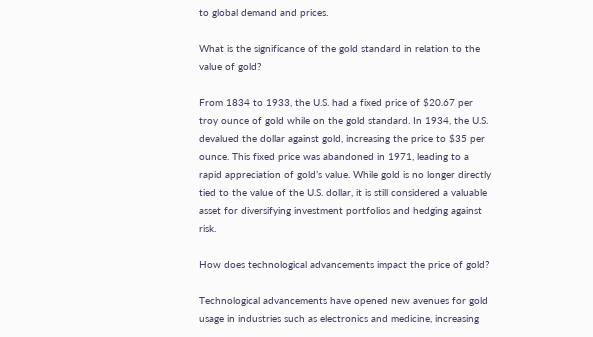to global demand and prices.

What is the significance of the gold standard in relation to the value of gold?

From 1834 to 1933, the U.S. had a fixed price of $20.67 per troy ounce of gold while on the gold standard. In 1934, the U.S. devalued the dollar against gold, increasing the price to $35 per ounce. This fixed price was abandoned in 1971, leading to a rapid appreciation of gold’s value. While gold is no longer directly tied to the value of the U.S. dollar, it is still considered a valuable asset for diversifying investment portfolios and hedging against risk.

How does technological advancements impact the price of gold?

Technological advancements have opened new avenues for gold usage in industries such as electronics and medicine, increasing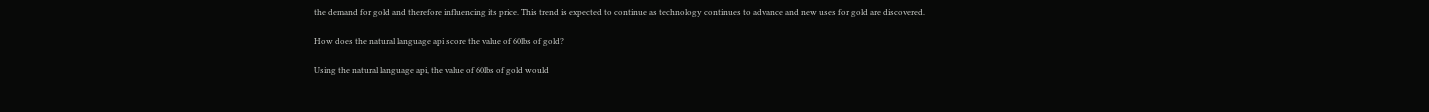the demand for gold and therefore influencing its price. This trend is expected to continue as technology continues to advance and new uses for gold are discovered.

How does the natural language api score the value of 60lbs of gold?

Using the natural language api, the value of 60lbs of gold would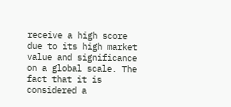receive a high score due to its high market value and significance on a global scale. The fact that it is considered a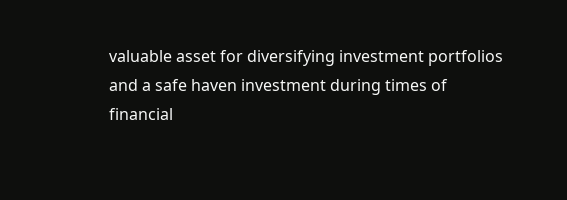valuable asset for diversifying investment portfolios and a safe haven investment during times of financial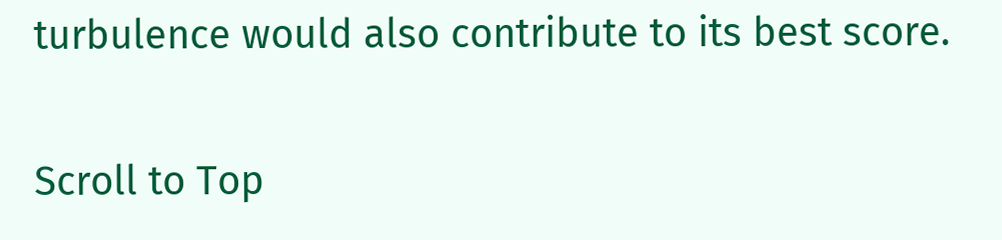turbulence would also contribute to its best score.

Scroll to Top